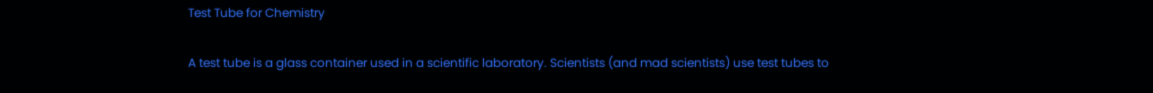Test Tube for Chemistry

A test tube is a glass container used in a scientific laboratory. Scientists (and mad scientists) use test tubes to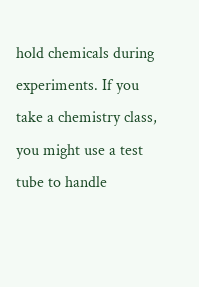hold chemicals during experiments. If you take a chemistry class, you might use a test tube to handle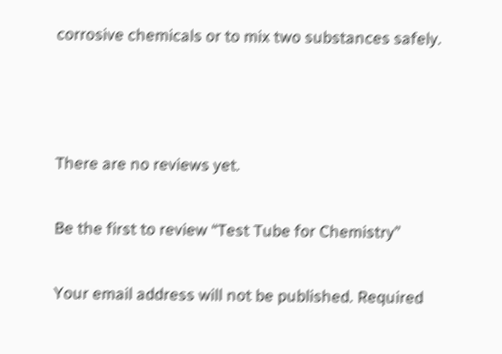corrosive chemicals or to mix two substances safely.



There are no reviews yet.

Be the first to review “Test Tube for Chemistry”

Your email address will not be published. Required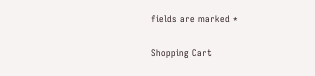fields are marked *

Shopping Cart